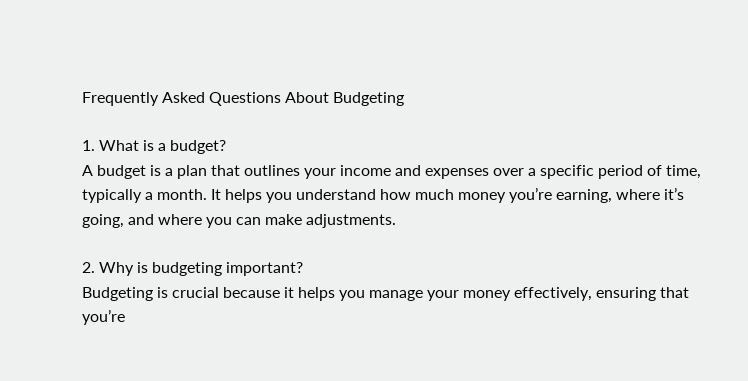Frequently Asked Questions About Budgeting

1. What is a budget?
A budget is a plan that outlines your income and expenses over a specific period of time, typically a month. It helps you understand how much money you’re earning, where it’s going, and where you can make adjustments.

2. Why is budgeting important?
Budgeting is crucial because it helps you manage your money effectively, ensuring that you’re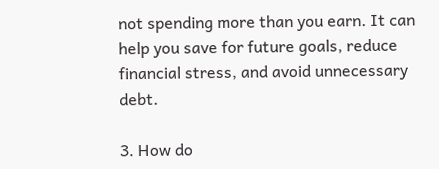not spending more than you earn. It can help you save for future goals, reduce financial stress, and avoid unnecessary debt.

3. How do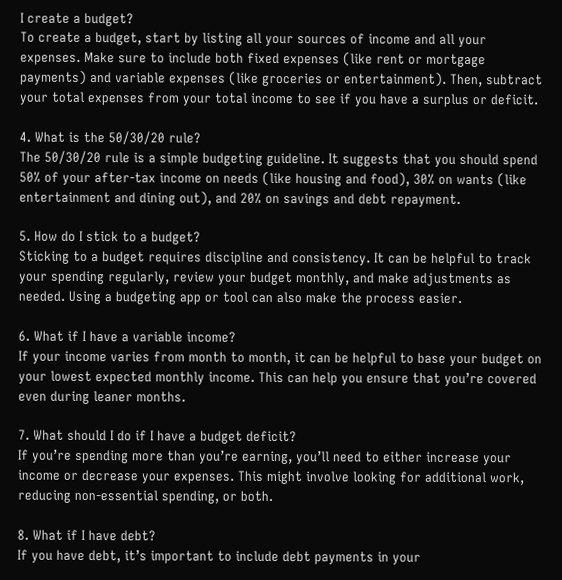I create a budget?
To create a budget, start by listing all your sources of income and all your expenses. Make sure to include both fixed expenses (like rent or mortgage payments) and variable expenses (like groceries or entertainment). Then, subtract your total expenses from your total income to see if you have a surplus or deficit.

4. What is the 50/30/20 rule?
The 50/30/20 rule is a simple budgeting guideline. It suggests that you should spend 50% of your after-tax income on needs (like housing and food), 30% on wants (like entertainment and dining out), and 20% on savings and debt repayment.

5. How do I stick to a budget?
Sticking to a budget requires discipline and consistency. It can be helpful to track your spending regularly, review your budget monthly, and make adjustments as needed. Using a budgeting app or tool can also make the process easier.

6. What if I have a variable income?
If your income varies from month to month, it can be helpful to base your budget on your lowest expected monthly income. This can help you ensure that you’re covered even during leaner months.

7. What should I do if I have a budget deficit?
If you’re spending more than you’re earning, you’ll need to either increase your income or decrease your expenses. This might involve looking for additional work, reducing non-essential spending, or both.

8. What if I have debt?
If you have debt, it’s important to include debt payments in your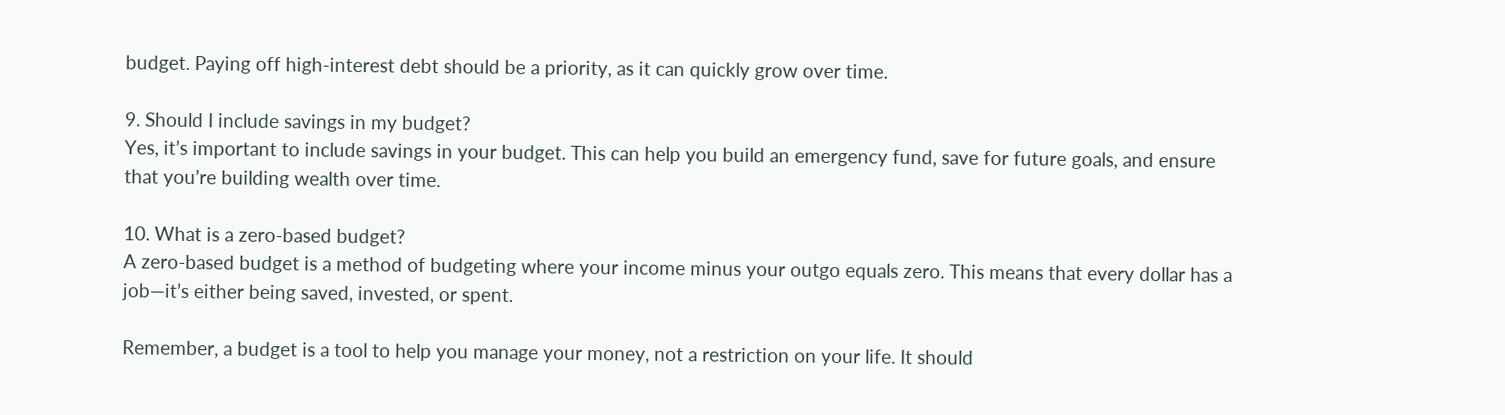budget. Paying off high-interest debt should be a priority, as it can quickly grow over time.

9. Should I include savings in my budget?
Yes, it’s important to include savings in your budget. This can help you build an emergency fund, save for future goals, and ensure that you’re building wealth over time.

10. What is a zero-based budget?
A zero-based budget is a method of budgeting where your income minus your outgo equals zero. This means that every dollar has a job—it’s either being saved, invested, or spent.

Remember, a budget is a tool to help you manage your money, not a restriction on your life. It should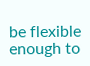be flexible enough to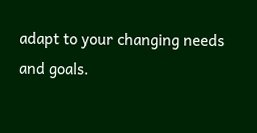adapt to your changing needs and goals.